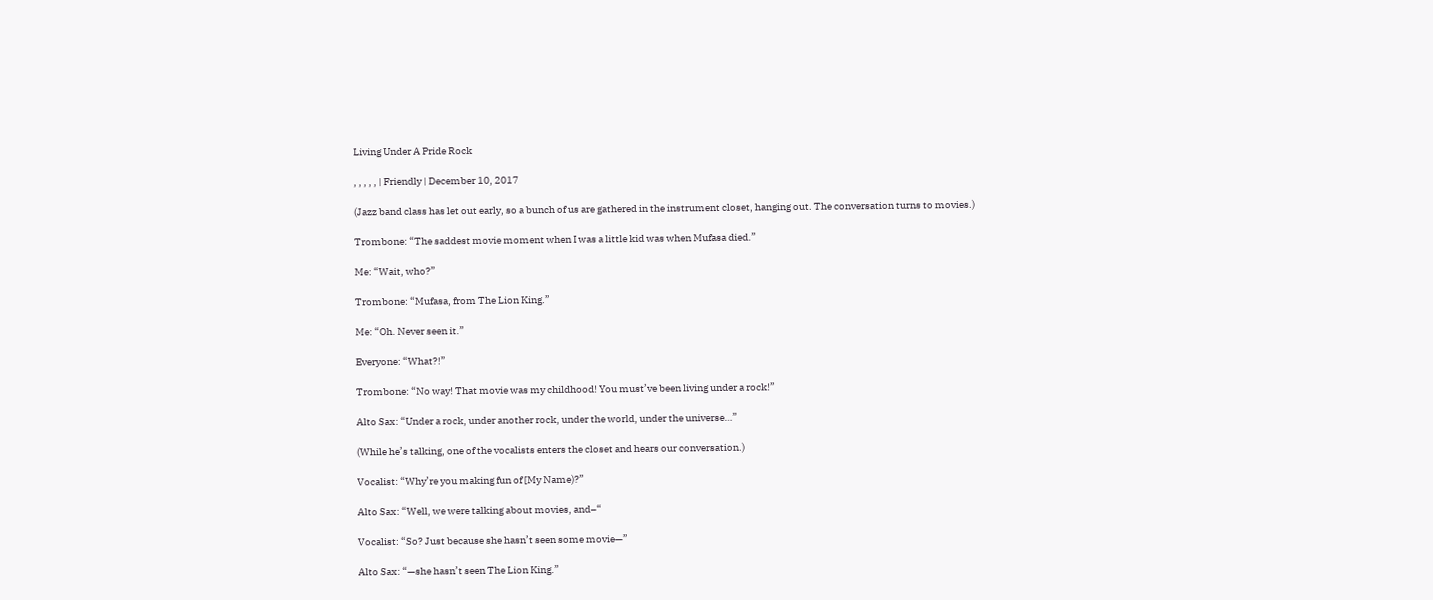Living Under A Pride Rock

, , , , , | Friendly | December 10, 2017

(Jazz band class has let out early, so a bunch of us are gathered in the instrument closet, hanging out. The conversation turns to movies.)

Trombone: “The saddest movie moment when I was a little kid was when Mufasa died.”

Me: “Wait, who?”

Trombone: “Mufasa, from The Lion King.”

Me: “Oh. Never seen it.”

Everyone: “What?!”

Trombone: “No way! That movie was my childhood! You must’ve been living under a rock!”

Alto Sax: “Under a rock, under another rock, under the world, under the universe…”

(While he’s talking, one of the vocalists enters the closet and hears our conversation.)

Vocalist: “Why’re you making fun of [My Name)?”

Alto Sax: “Well, we were talking about movies, and–“

Vocalist: “So? Just because she hasn’t seen some movie—”

Alto Sax: “—she hasn’t seen The Lion King.”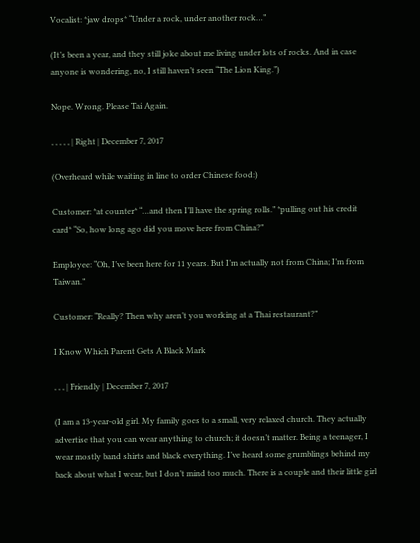Vocalist: *jaw drops* “Under a rock, under another rock…”

(It’s been a year, and they still joke about me living under lots of rocks. And in case anyone is wondering, no, I still haven’t seen “The Lion King.”)

Nope. Wrong. Please Tai Again.

, , , , , | Right | December 7, 2017

(Overheard while waiting in line to order Chinese food:)

Customer: *at counter* “…and then I’ll have the spring rolls.” *pulling out his credit card* “So, how long ago did you move here from China?”

Employee: “Oh, I’ve been here for 11 years. But I’m actually not from China; I’m from Taiwan.”

Customer: “Really? Then why aren’t you working at a Thai restaurant?”

I Know Which Parent Gets A Black Mark

, , , | Friendly | December 7, 2017

(I am a 13-year-old girl. My family goes to a small, very relaxed church. They actually advertise that you can wear anything to church; it doesn’t matter. Being a teenager, I wear mostly band shirts and black everything. I’ve heard some grumblings behind my back about what I wear, but I don’t mind too much. There is a couple and their little girl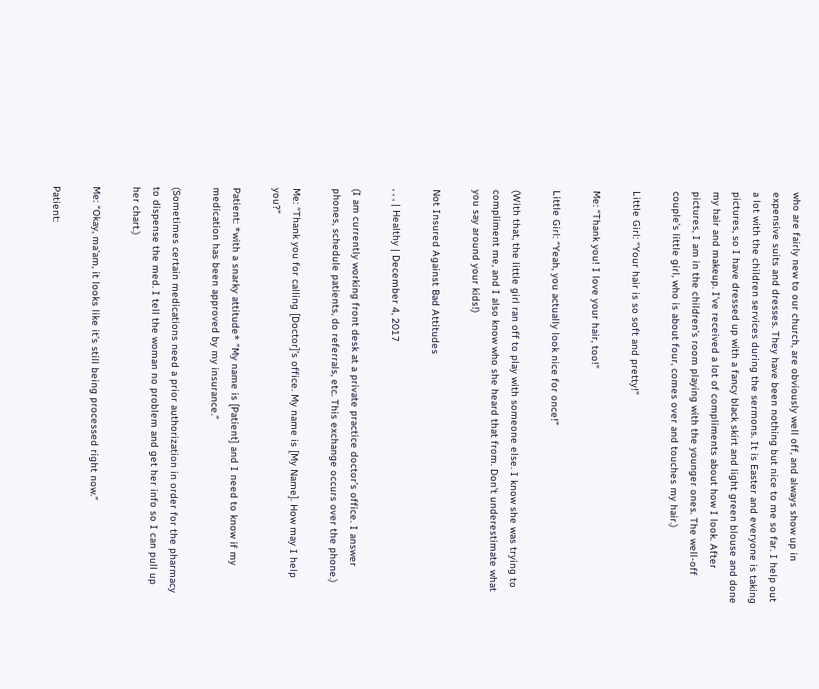who are fairly new to our church, are obviously well off, and always show up in expensive suits and dresses. They have been nothing but nice to me so far. I help out a lot with the children services during the sermons. It is Easter and everyone is taking pictures, so I have dressed up with a fancy black skirt and light green blouse and done my hair and makeup. I’ve received a lot of compliments about how I look. After pictures, I am in the children’s room playing with the younger ones. The well-off couple’s little girl, who is about four, comes over and touches my hair.)

Little Girl: “Your hair is so soft and pretty!”

Me: “Thank you! I love your hair, too!”

Little Girl: “Yeah, you actually look nice for once!”

(With that, the little girl ran off to play with someone else. I know she was trying to compliment me, and I also know who she heard that from. Don’t underestimate what you say around your kids!)

Not Insured Against Bad Attitudes

, , , | Healthy | December 4, 2017

(I am currently working front desk at a private practice doctor’s office. I answer phones, schedule patients, do referrals, etc. This exchange occurs over the phone.)

Me: “Thank you for calling [Doctor]’s office. My name is [My Name]. How may I help you?”

Patient: *with a snarky attitude* ”My name is [Patient] and I need to know if my medication has been approved by my insurance.”

(Sometimes certain medications need a prior authorization in order for the pharmacy to dispense the med. I tell the woman no problem and get her info so I can pull up her chart.)

Me: “Okay, ma’am, it looks like it’s still being processed right now.”

Patient: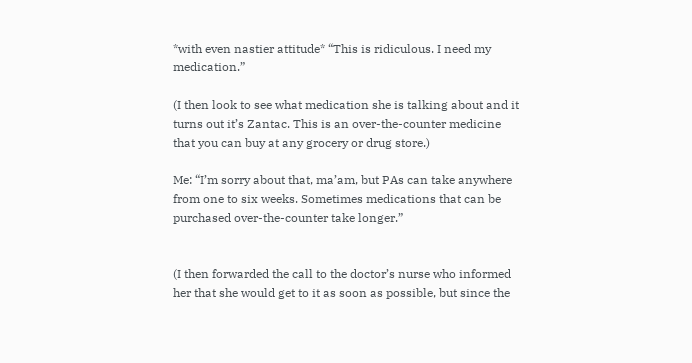*with even nastier attitude* “This is ridiculous. I need my medication.”

(I then look to see what medication she is talking about and it turns out it’s Zantac. This is an over-the-counter medicine that you can buy at any grocery or drug store.)

Me: “I’m sorry about that, ma’am, but PAs can take anywhere from one to six weeks. Sometimes medications that can be purchased over-the-counter take longer.”


(I then forwarded the call to the doctor’s nurse who informed her that she would get to it as soon as possible, but since the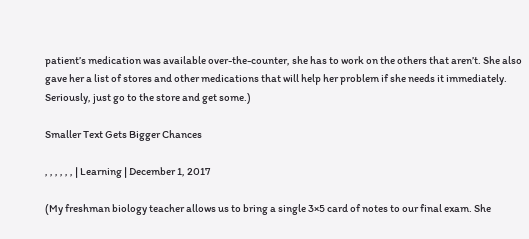patient’s medication was available over-the-counter, she has to work on the others that aren’t. She also gave her a list of stores and other medications that will help her problem if she needs it immediately. Seriously, just go to the store and get some.)

Smaller Text Gets Bigger Chances

, , , , , , | Learning | December 1, 2017

(My freshman biology teacher allows us to bring a single 3×5 card of notes to our final exam. She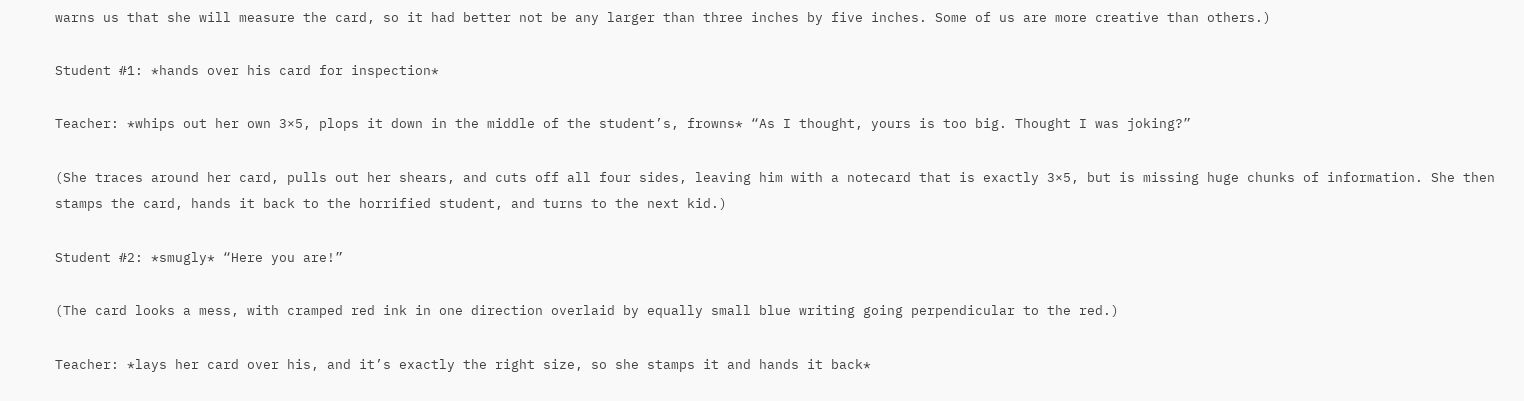warns us that she will measure the card, so it had better not be any larger than three inches by five inches. Some of us are more creative than others.)

Student #1: *hands over his card for inspection*

Teacher: *whips out her own 3×5, plops it down in the middle of the student’s, frowns* “As I thought, yours is too big. Thought I was joking?”

(She traces around her card, pulls out her shears, and cuts off all four sides, leaving him with a notecard that is exactly 3×5, but is missing huge chunks of information. She then stamps the card, hands it back to the horrified student, and turns to the next kid.)

Student #2: *smugly* “Here you are!”

(The card looks a mess, with cramped red ink in one direction overlaid by equally small blue writing going perpendicular to the red.)

Teacher: *lays her card over his, and it’s exactly the right size, so she stamps it and hands it back*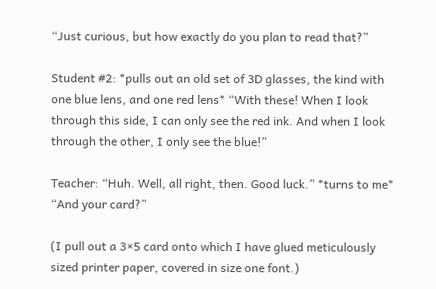“Just curious, but how exactly do you plan to read that?”

Student #2: *pulls out an old set of 3D glasses, the kind with one blue lens, and one red lens* “With these! When I look through this side, I can only see the red ink. And when I look through the other, I only see the blue!”

Teacher: “Huh. Well, all right, then. Good luck.” *turns to me* “And your card?”

(I pull out a 3×5 card onto which I have glued meticulously sized printer paper, covered in size one font.)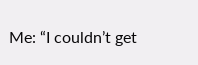Me: “I couldn’t get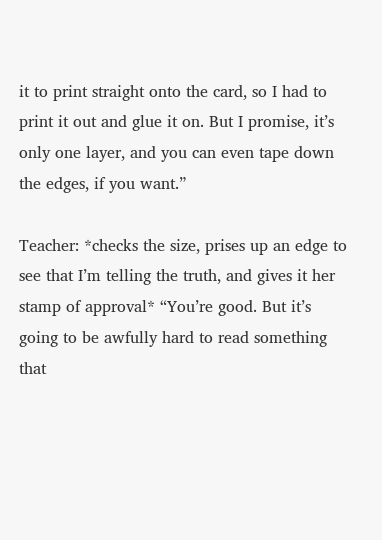it to print straight onto the card, so I had to print it out and glue it on. But I promise, it’s only one layer, and you can even tape down the edges, if you want.”

Teacher: *checks the size, prises up an edge to see that I’m telling the truth, and gives it her stamp of approval* “You’re good. But it’s going to be awfully hard to read something that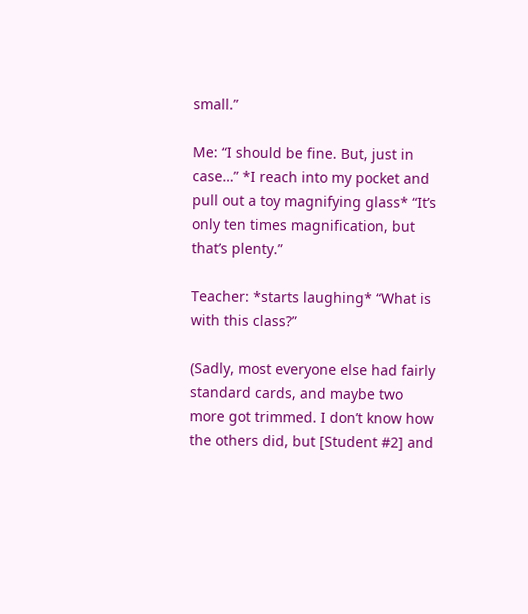small.”

Me: “I should be fine. But, just in case…” *I reach into my pocket and pull out a toy magnifying glass* “It’s only ten times magnification, but that’s plenty.”

Teacher: *starts laughing* “What is with this class?”

(Sadly, most everyone else had fairly standard cards, and maybe two more got trimmed. I don’t know how the others did, but [Student #2] and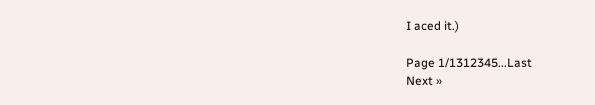I aced it.)

Page 1/1312345...Last
Next »